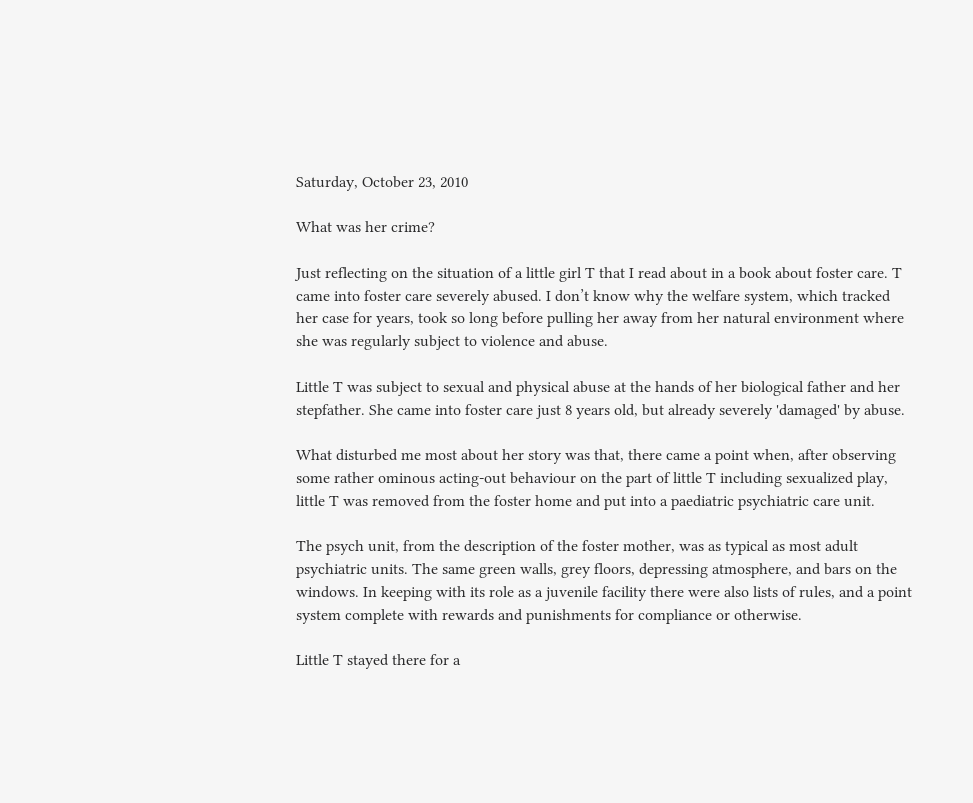Saturday, October 23, 2010

What was her crime?

Just reflecting on the situation of a little girl T that I read about in a book about foster care. T came into foster care severely abused. I don’t know why the welfare system, which tracked her case for years, took so long before pulling her away from her natural environment where she was regularly subject to violence and abuse.

Little T was subject to sexual and physical abuse at the hands of her biological father and her stepfather. She came into foster care just 8 years old, but already severely 'damaged' by abuse.

What disturbed me most about her story was that, there came a point when, after observing some rather ominous acting-out behaviour on the part of little T including sexualized play, little T was removed from the foster home and put into a paediatric psychiatric care unit.

The psych unit, from the description of the foster mother, was as typical as most adult psychiatric units. The same green walls, grey floors, depressing atmosphere, and bars on the windows. In keeping with its role as a juvenile facility there were also lists of rules, and a point system complete with rewards and punishments for compliance or otherwise.

Little T stayed there for a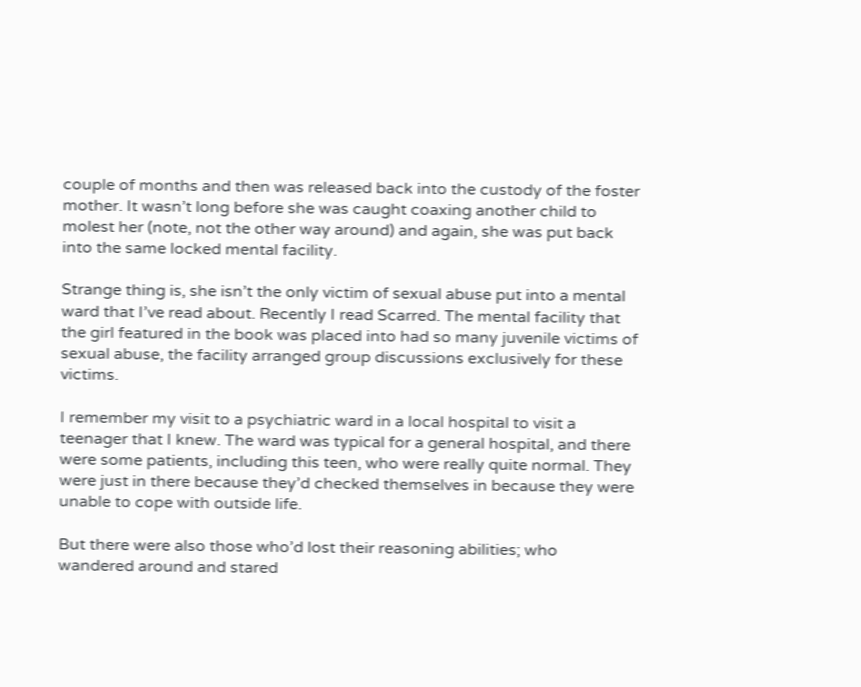couple of months and then was released back into the custody of the foster mother. It wasn’t long before she was caught coaxing another child to molest her (note, not the other way around) and again, she was put back into the same locked mental facility.

Strange thing is, she isn’t the only victim of sexual abuse put into a mental ward that I’ve read about. Recently I read Scarred. The mental facility that the girl featured in the book was placed into had so many juvenile victims of sexual abuse, the facility arranged group discussions exclusively for these victims.

I remember my visit to a psychiatric ward in a local hospital to visit a teenager that I knew. The ward was typical for a general hospital, and there were some patients, including this teen, who were really quite normal. They were just in there because they’d checked themselves in because they were unable to cope with outside life.

But there were also those who’d lost their reasoning abilities; who wandered around and stared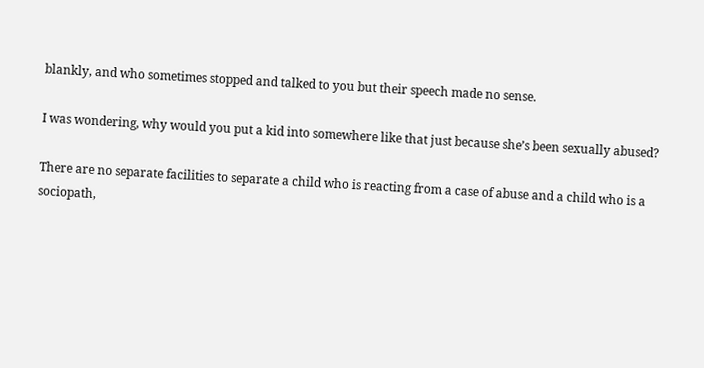blankly, and who sometimes stopped and talked to you but their speech made no sense.

I was wondering, why would you put a kid into somewhere like that just because she’s been sexually abused?

There are no separate facilities to separate a child who is reacting from a case of abuse and a child who is a sociopath,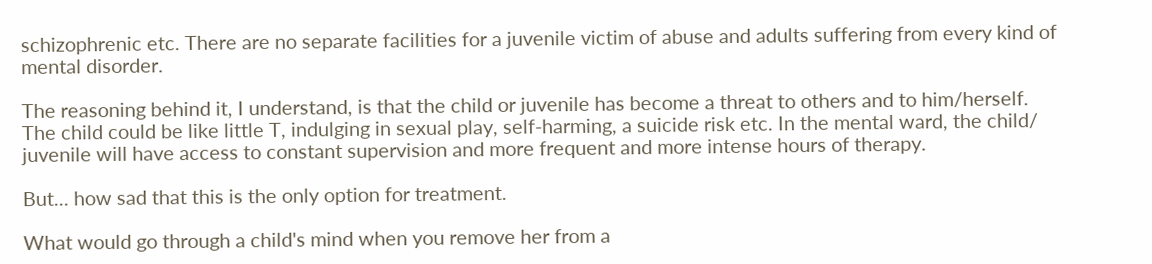schizophrenic etc. There are no separate facilities for a juvenile victim of abuse and adults suffering from every kind of mental disorder.

The reasoning behind it, I understand, is that the child or juvenile has become a threat to others and to him/herself. The child could be like little T, indulging in sexual play, self-harming, a suicide risk etc. In the mental ward, the child/ juvenile will have access to constant supervision and more frequent and more intense hours of therapy.

But... how sad that this is the only option for treatment.

What would go through a child's mind when you remove her from a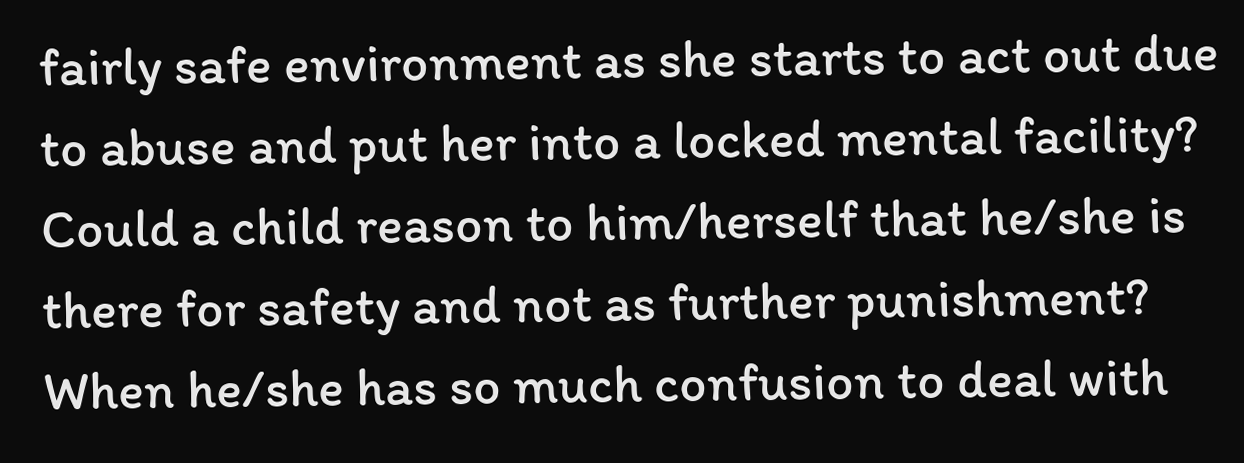fairly safe environment as she starts to act out due to abuse and put her into a locked mental facility? Could a child reason to him/herself that he/she is there for safety and not as further punishment? When he/she has so much confusion to deal with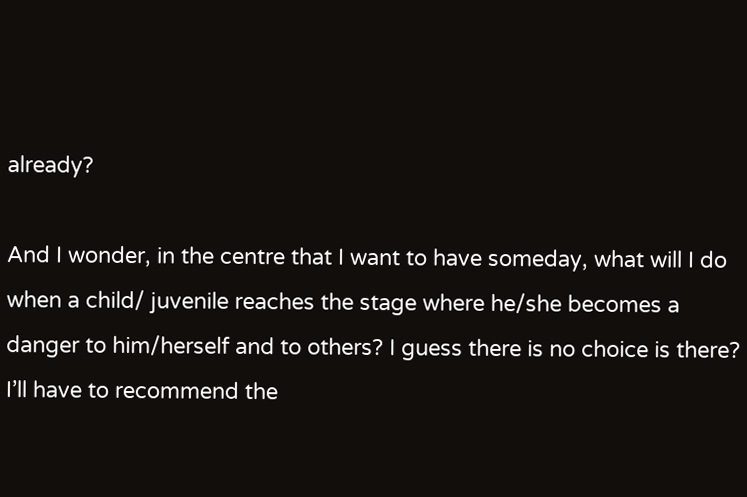already?

And I wonder, in the centre that I want to have someday, what will I do when a child/ juvenile reaches the stage where he/she becomes a danger to him/herself and to others? I guess there is no choice is there? I’ll have to recommend the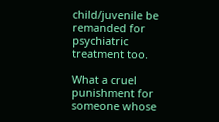child/juvenile be remanded for psychiatric treatment too.

What a cruel punishment for someone whose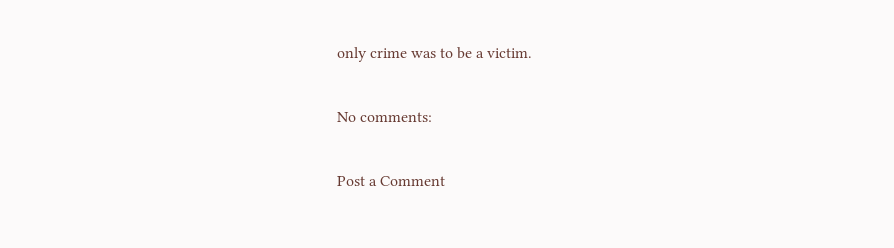only crime was to be a victim.

No comments:

Post a Comment